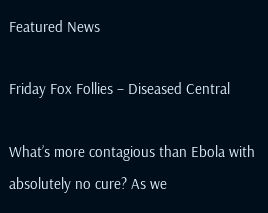Featured News

Friday Fox Follies – Diseased Central

What’s more contagious than Ebola with absolutely no cure? As we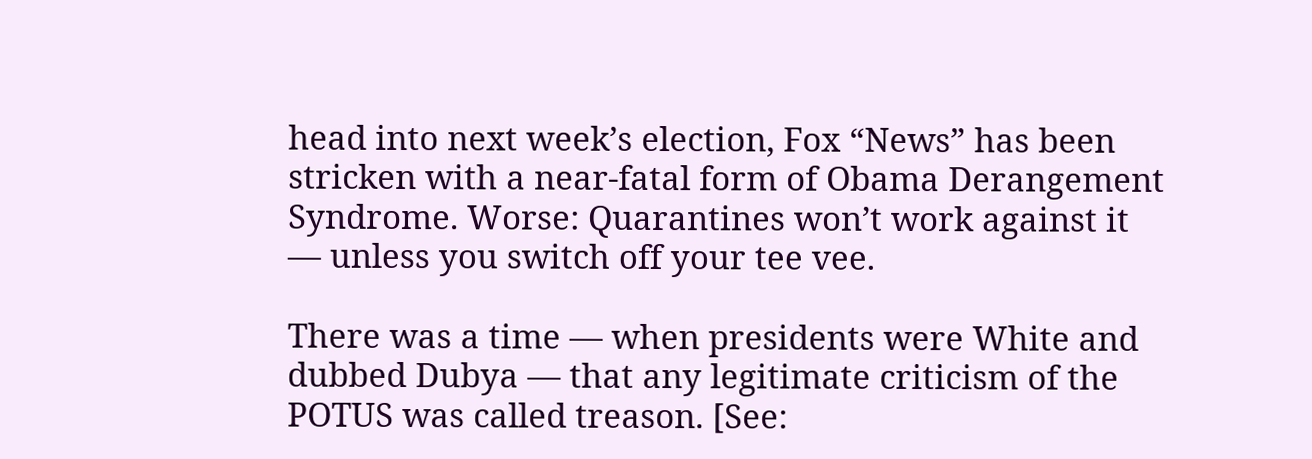head into next week’s election, Fox “News” has been stricken with a near-fatal form of Obama Derangement Syndrome. Worse: Quarantines won’t work against it — unless you switch off your tee vee.

There was a time — when presidents were White and dubbed Dubya — that any legitimate criticism of the POTUS was called treason. [See: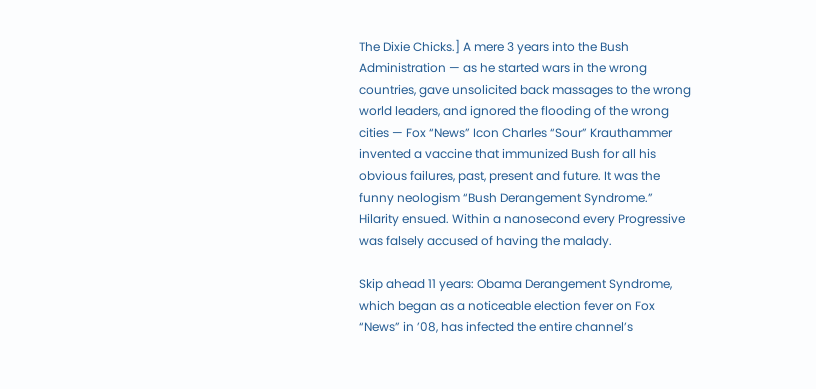The Dixie Chicks.] A mere 3 years into the Bush Administration — as he started wars in the wrong countries, gave unsolicited back massages to the wrong world leaders, and ignored the flooding of the wrong cities — Fox “News” Icon Charles “Sour” Krauthammer invented a vaccine that immunized Bush for all his obvious failures, past, present and future. It was the funny neologism “Bush Derangement Syndrome.” Hilarity ensued. Within a nanosecond every Progressive was falsely accused of having the malady.

Skip ahead 11 years: Obama Derangement Syndrome, which began as a noticeable election fever on Fox “News” in ’08, has infected the entire channel’s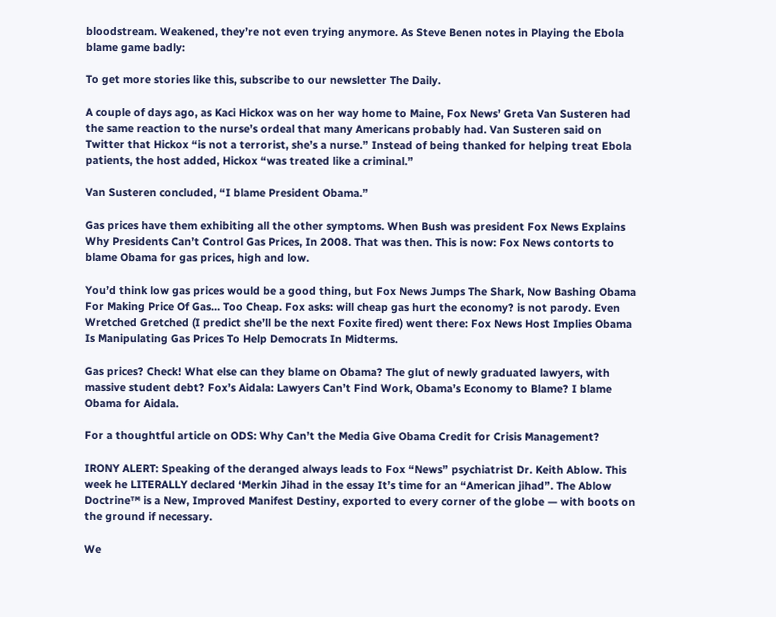bloodstream. Weakened, they’re not even trying anymore. As Steve Benen notes in Playing the Ebola blame game badly:

To get more stories like this, subscribe to our newsletter The Daily.

A couple of days ago, as Kaci Hickox was on her way home to Maine, Fox News’ Greta Van Susteren had the same reaction to the nurse’s ordeal that many Americans probably had. Van Susteren said on Twitter that Hickox “is not a terrorist, she’s a nurse.” Instead of being thanked for helping treat Ebola patients, the host added, Hickox “was treated like a criminal.”

Van Susteren concluded, “I blame President Obama.”

Gas prices have them exhibiting all the other symptoms. When Bush was president Fox News Explains Why Presidents Can’t Control Gas Prices, In 2008. That was then. This is now: Fox News contorts to blame Obama for gas prices, high and low.

You’d think low gas prices would be a good thing, but Fox News Jumps The Shark, Now Bashing Obama For Making Price Of Gas… Too Cheap. Fox asks: will cheap gas hurt the economy? is not parody. Even Wretched Gretched (I predict she’ll be the next Foxite fired) went there: Fox News Host Implies Obama Is Manipulating Gas Prices To Help Democrats In Midterms.

Gas prices? Check! What else can they blame on Obama? The glut of newly graduated lawyers, with massive student debt? Fox’s Aidala: Lawyers Can’t Find Work, Obama’s Economy to Blame? I blame Obama for Aidala.

For a thoughtful article on ODS: Why Can’t the Media Give Obama Credit for Crisis Management?

IRONY ALERT: Speaking of the deranged always leads to Fox “News” psychiatrist Dr. Keith Ablow. This week he LITERALLY declared ‘Merkin Jihad in the essay It’s time for an “American jihad”. The Ablow Doctrine™ is a New, Improved Manifest Destiny, exported to every corner of the globe — with boots on the ground if necessary.

We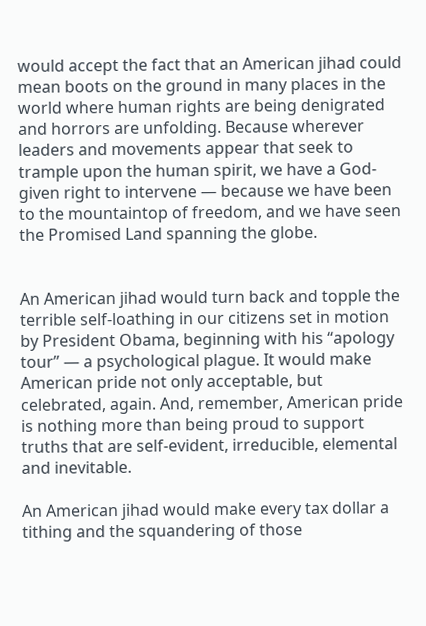would accept the fact that an American jihad could mean boots on the ground in many places in the world where human rights are being denigrated and horrors are unfolding. Because wherever leaders and movements appear that seek to trample upon the human spirit, we have a God-given right to intervene — because we have been to the mountaintop of freedom, and we have seen the Promised Land spanning the globe.


An American jihad would turn back and topple the terrible self-loathing in our citizens set in motion by President Obama, beginning with his “apology tour” — a psychological plague. It would make American pride not only acceptable, but celebrated, again. And, remember, American pride is nothing more than being proud to support truths that are self-evident, irreducible, elemental and inevitable.

An American jihad would make every tax dollar a tithing and the squandering of those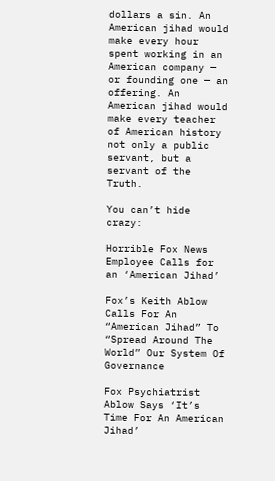dollars a sin. An American jihad would make every hour spent working in an American company — or founding one — an offering. An American jihad would make every teacher of American history not only a public servant, but a servant of the Truth.

You can’t hide crazy:

Horrible Fox News Employee Calls for an ‘American Jihad’

Fox’s Keith Ablow Calls For An “American Jihad” To
“Spread Around The World” Our System Of Governance

Fox Psychiatrist Ablow Says ‘It’s Time For An American Jihad’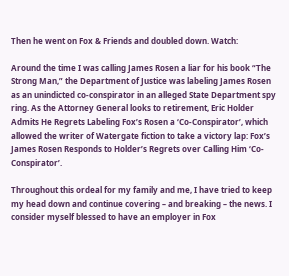Then he went on Fox & Friends and doubled down. Watch:

Around the time I was calling James Rosen a liar for his book “The Strong Man,” the Department of Justice was labeling James Rosen as an unindicted co-conspirator in an alleged State Department spy ring. As the Attorney General looks to retirement, Eric Holder Admits He Regrets Labeling Fox’s Rosen a ‘Co-Conspirator’, which allowed the writer of Watergate fiction to take a victory lap: Fox’s James Rosen Responds to Holder’s Regrets over Calling Him ‘Co-Conspirator’.

Throughout this ordeal for my family and me, I have tried to keep my head down and continue covering – and breaking – the news. I consider myself blessed to have an employer in Fox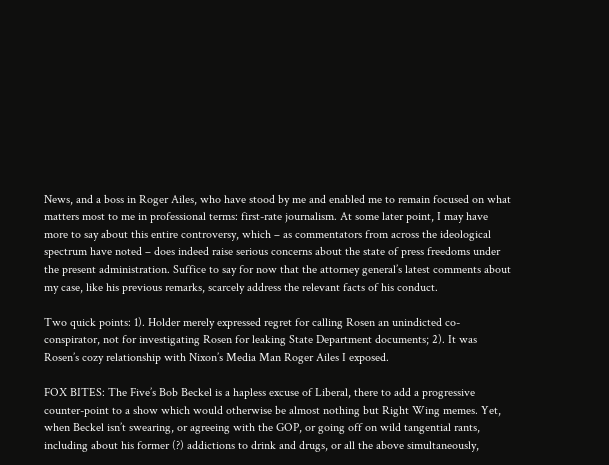News, and a boss in Roger Ailes, who have stood by me and enabled me to remain focused on what matters most to me in professional terms: first-rate journalism. At some later point, I may have more to say about this entire controversy, which – as commentators from across the ideological spectrum have noted – does indeed raise serious concerns about the state of press freedoms under the present administration. Suffice to say for now that the attorney general’s latest comments about my case, like his previous remarks, scarcely address the relevant facts of his conduct.

Two quick points: 1). Holder merely expressed regret for calling Rosen an unindicted co-conspirator, not for investigating Rosen for leaking State Department documents; 2). It was Rosen’s cozy relationship with Nixon’s Media Man Roger Ailes I exposed.

FOX BITES: The Five’s Bob Beckel is a hapless excuse of Liberal, there to add a progressive counter-point to a show which would otherwise be almost nothing but Right Wing memes. Yet, when Beckel isn’t swearing, or agreeing with the GOP, or going off on wild tangential rants, including about his former (?) addictions to drink and drugs, or all the above simultaneously,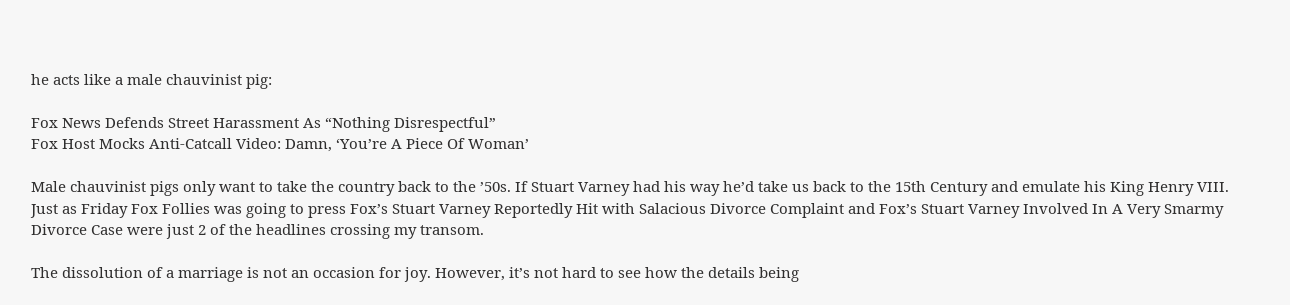he acts like a male chauvinist pig:

Fox News Defends Street Harassment As “Nothing Disrespectful”
Fox Host Mocks Anti-Catcall Video: Damn, ‘You’re A Piece Of Woman’

Male chauvinist pigs only want to take the country back to the ’50s. If Stuart Varney had his way he’d take us back to the 15th Century and emulate his King Henry VIII. Just as Friday Fox Follies was going to press Fox’s Stuart Varney Reportedly Hit with Salacious Divorce Complaint and Fox’s Stuart Varney Involved In A Very Smarmy Divorce Case were just 2 of the headlines crossing my transom.

The dissolution of a marriage is not an occasion for joy. However, it’s not hard to see how the details being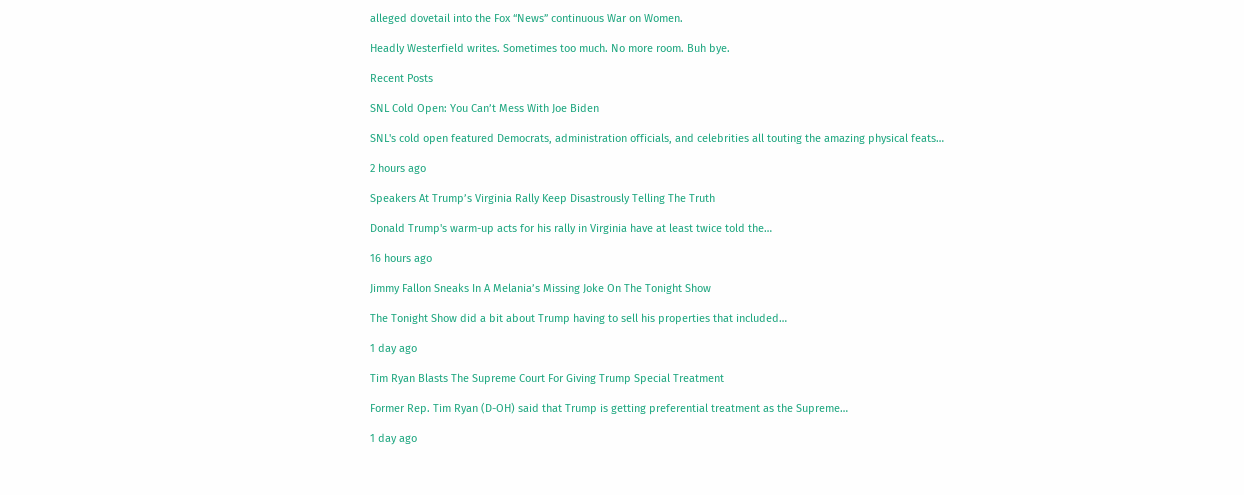alleged dovetail into the Fox “News” continuous War on Women.

Headly Westerfield writes. Sometimes too much. No more room. Buh bye.

Recent Posts

SNL Cold Open: You Can’t Mess With Joe Biden

SNL's cold open featured Democrats, administration officials, and celebrities all touting the amazing physical feats…

2 hours ago

Speakers At Trump’s Virginia Rally Keep Disastrously Telling The Truth

Donald Trump's warm-up acts for his rally in Virginia have at least twice told the…

16 hours ago

Jimmy Fallon Sneaks In A Melania’s Missing Joke On The Tonight Show

The Tonight Show did a bit about Trump having to sell his properties that included…

1 day ago

Tim Ryan Blasts The Supreme Court For Giving Trump Special Treatment

Former Rep. Tim Ryan (D-OH) said that Trump is getting preferential treatment as the Supreme…

1 day ago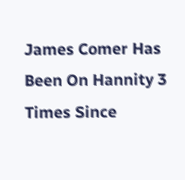James Comer Has Been On Hannity 3 Times Since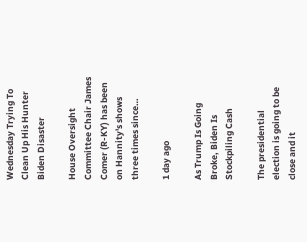Wednesday Trying To Clean Up His Hunter Biden Disaster

House Oversight Committee Chair James Comer (R-KY) has been on Hannity's shows three times since…

1 day ago

As Trump Is Going Broke, Biden Is Stockpiling Cash

The presidential election is going to be close and it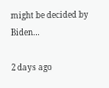might be decided by Biden…

2 days ago